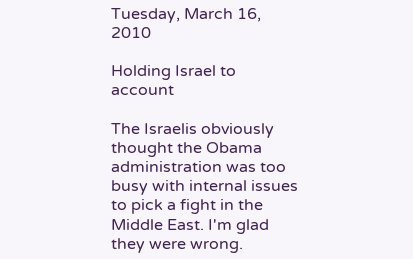Tuesday, March 16, 2010

Holding Israel to account

The Israelis obviously thought the Obama administration was too busy with internal issues to pick a fight in the Middle East. I'm glad they were wrong.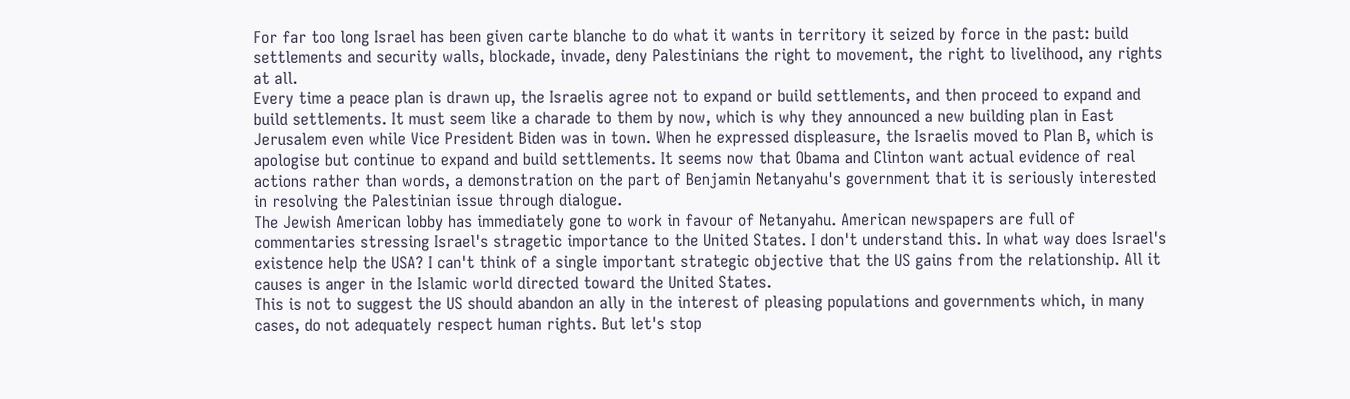For far too long Israel has been given carte blanche to do what it wants in territory it seized by force in the past: build settlements and security walls, blockade, invade, deny Palestinians the right to movement, the right to livelihood, any rights at all.
Every time a peace plan is drawn up, the Israelis agree not to expand or build settlements, and then proceed to expand and build settlements. It must seem like a charade to them by now, which is why they announced a new building plan in East Jerusalem even while Vice President Biden was in town. When he expressed displeasure, the Israelis moved to Plan B, which is apologise but continue to expand and build settlements. It seems now that Obama and Clinton want actual evidence of real actions rather than words, a demonstration on the part of Benjamin Netanyahu's government that it is seriously interested in resolving the Palestinian issue through dialogue.
The Jewish American lobby has immediately gone to work in favour of Netanyahu. American newspapers are full of commentaries stressing Israel's stragetic importance to the United States. I don't understand this. In what way does Israel's existence help the USA? I can't think of a single important strategic objective that the US gains from the relationship. All it causes is anger in the Islamic world directed toward the United States.
This is not to suggest the US should abandon an ally in the interest of pleasing populations and governments which, in many cases, do not adequately respect human rights. But let's stop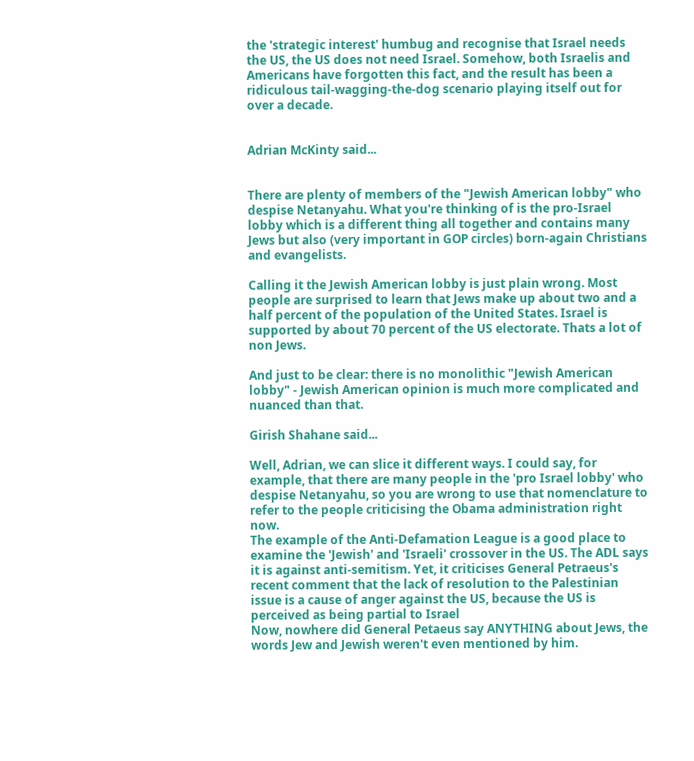the 'strategic interest' humbug and recognise that Israel needs the US, the US does not need Israel. Somehow, both Israelis and Americans have forgotten this fact, and the result has been a ridiculous tail-wagging-the-dog scenario playing itself out for over a decade.


Adrian McKinty said...


There are plenty of members of the "Jewish American lobby" who despise Netanyahu. What you're thinking of is the pro-Israel lobby which is a different thing all together and contains many Jews but also (very important in GOP circles) born-again Christians and evangelists.

Calling it the Jewish American lobby is just plain wrong. Most people are surprised to learn that Jews make up about two and a half percent of the population of the United States. Israel is supported by about 70 percent of the US electorate. Thats a lot of non Jews.

And just to be clear: there is no monolithic "Jewish American lobby" - Jewish American opinion is much more complicated and nuanced than that.

Girish Shahane said...

Well, Adrian, we can slice it different ways. I could say, for example, that there are many people in the 'pro Israel lobby' who despise Netanyahu, so you are wrong to use that nomenclature to refer to the people criticising the Obama administration right now.
The example of the Anti-Defamation League is a good place to examine the 'Jewish' and 'Israeli' crossover in the US. The ADL says it is against anti-semitism. Yet, it criticises General Petraeus's recent comment that the lack of resolution to the Palestinian issue is a cause of anger against the US, because the US is perceived as being partial to Israel
Now, nowhere did General Petaeus say ANYTHING about Jews, the words Jew and Jewish weren't even mentioned by him.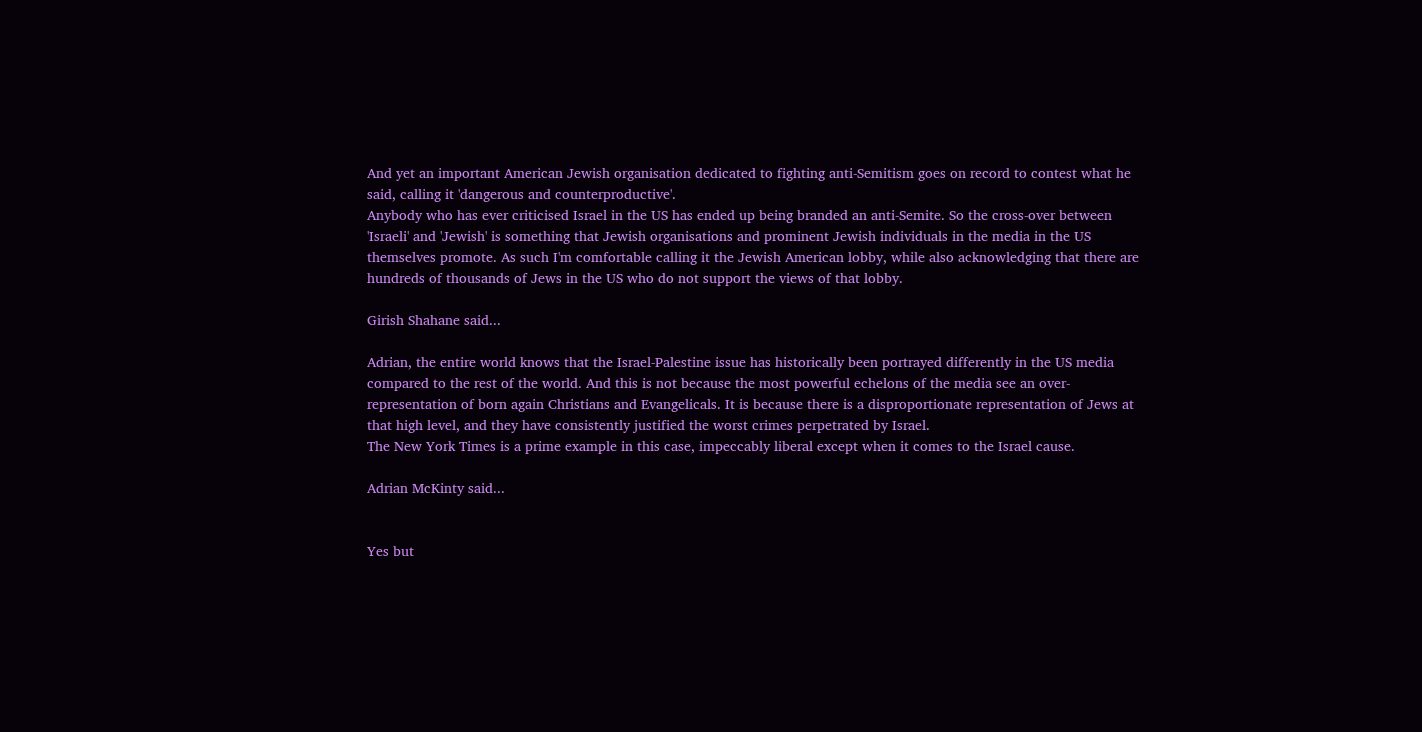And yet an important American Jewish organisation dedicated to fighting anti-Semitism goes on record to contest what he said, calling it 'dangerous and counterproductive'.
Anybody who has ever criticised Israel in the US has ended up being branded an anti-Semite. So the cross-over between 'Israeli' and 'Jewish' is something that Jewish organisations and prominent Jewish individuals in the media in the US themselves promote. As such I'm comfortable calling it the Jewish American lobby, while also acknowledging that there are hundreds of thousands of Jews in the US who do not support the views of that lobby.

Girish Shahane said...

Adrian, the entire world knows that the Israel-Palestine issue has historically been portrayed differently in the US media compared to the rest of the world. And this is not because the most powerful echelons of the media see an over-representation of born again Christians and Evangelicals. It is because there is a disproportionate representation of Jews at that high level, and they have consistently justified the worst crimes perpetrated by Israel.
The New York Times is a prime example in this case, impeccably liberal except when it comes to the Israel cause.

Adrian McKinty said...


Yes but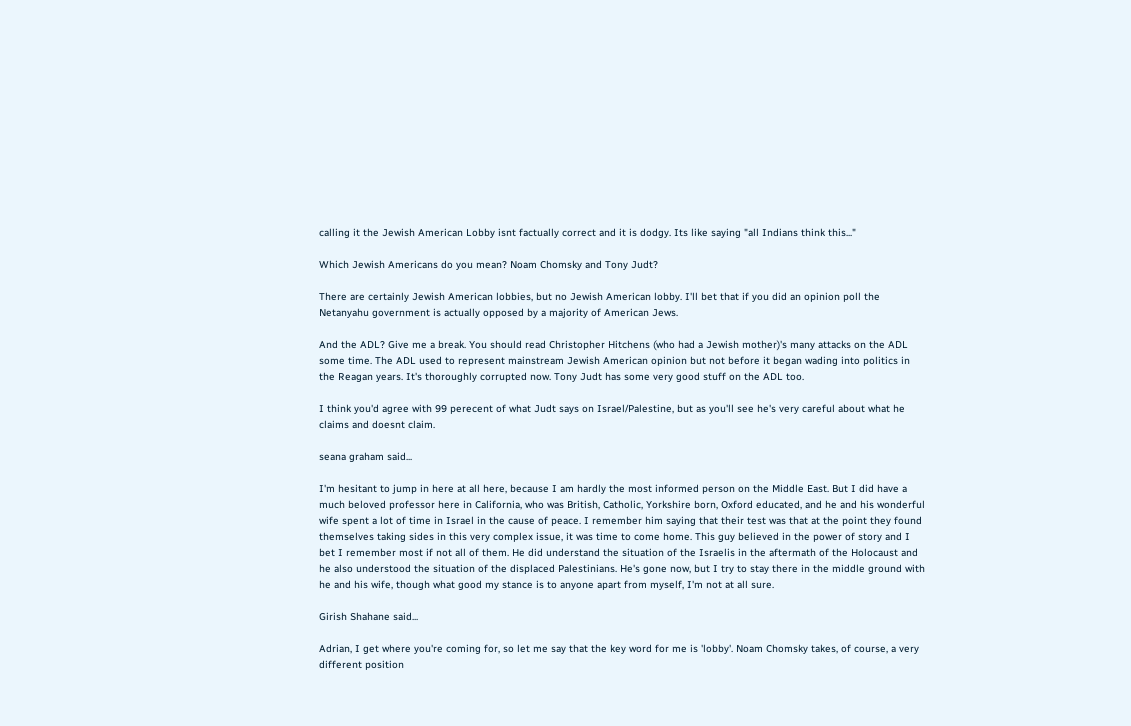calling it the Jewish American Lobby isnt factually correct and it is dodgy. Its like saying "all Indians think this..."

Which Jewish Americans do you mean? Noam Chomsky and Tony Judt?

There are certainly Jewish American lobbies, but no Jewish American lobby. I'll bet that if you did an opinion poll the Netanyahu government is actually opposed by a majority of American Jews.

And the ADL? Give me a break. You should read Christopher Hitchens (who had a Jewish mother)'s many attacks on the ADL some time. The ADL used to represent mainstream Jewish American opinion but not before it began wading into politics in the Reagan years. It's thoroughly corrupted now. Tony Judt has some very good stuff on the ADL too.

I think you'd agree with 99 perecent of what Judt says on Israel/Palestine, but as you'll see he's very careful about what he claims and doesnt claim.

seana graham said...

I'm hesitant to jump in here at all here, because I am hardly the most informed person on the Middle East. But I did have a much beloved professor here in California, who was British, Catholic, Yorkshire born, Oxford educated, and he and his wonderful wife spent a lot of time in Israel in the cause of peace. I remember him saying that their test was that at the point they found themselves taking sides in this very complex issue, it was time to come home. This guy believed in the power of story and I bet I remember most if not all of them. He did understand the situation of the Israelis in the aftermath of the Holocaust and he also understood the situation of the displaced Palestinians. He's gone now, but I try to stay there in the middle ground with he and his wife, though what good my stance is to anyone apart from myself, I'm not at all sure.

Girish Shahane said...

Adrian, I get where you're coming for, so let me say that the key word for me is 'lobby'. Noam Chomsky takes, of course, a very different position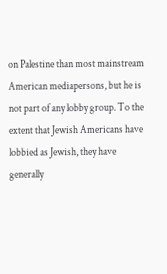on Palestine than most mainstream American mediapersons, but he is not part of any lobby group. To the extent that Jewish Americans have lobbied as Jewish, they have generally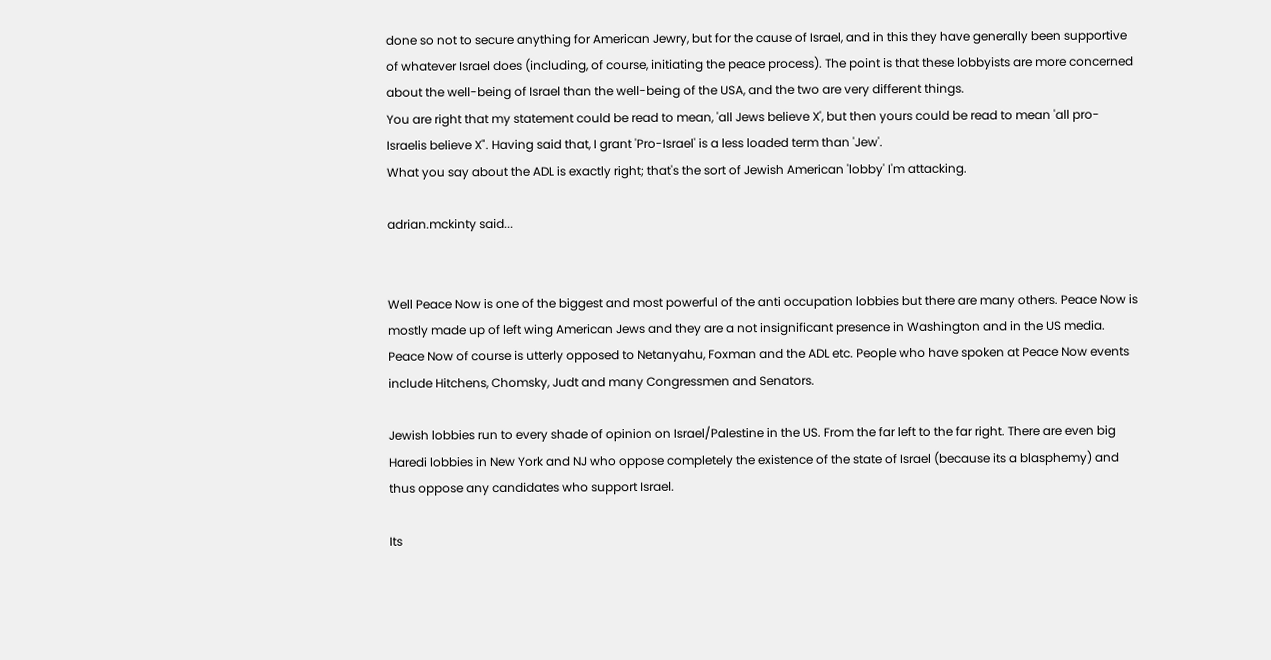done so not to secure anything for American Jewry, but for the cause of Israel, and in this they have generally been supportive of whatever Israel does (including, of course, initiating the peace process). The point is that these lobbyists are more concerned about the well-being of Israel than the well-being of the USA, and the two are very different things.
You are right that my statement could be read to mean, 'all Jews believe X', but then yours could be read to mean 'all pro-Israelis believe X". Having said that, I grant 'Pro-Israel' is a less loaded term than 'Jew'.
What you say about the ADL is exactly right; that's the sort of Jewish American 'lobby' I'm attacking.

adrian.mckinty said...


Well Peace Now is one of the biggest and most powerful of the anti occupation lobbies but there are many others. Peace Now is mostly made up of left wing American Jews and they are a not insignificant presence in Washington and in the US media. Peace Now of course is utterly opposed to Netanyahu, Foxman and the ADL etc. People who have spoken at Peace Now events include Hitchens, Chomsky, Judt and many Congressmen and Senators.

Jewish lobbies run to every shade of opinion on Israel/Palestine in the US. From the far left to the far right. There are even big Haredi lobbies in New York and NJ who oppose completely the existence of the state of Israel (because its a blasphemy) and thus oppose any candidates who support Israel.

Its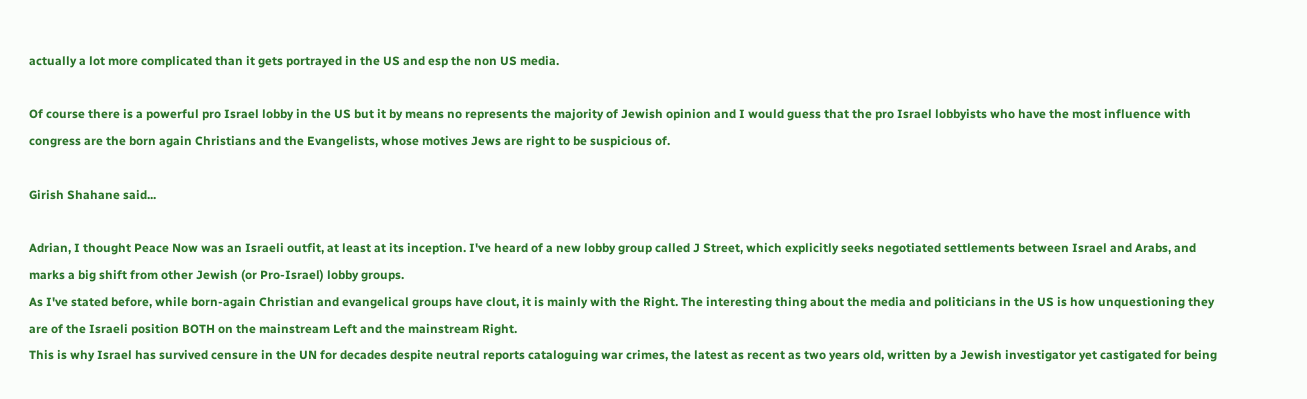actually a lot more complicated than it gets portrayed in the US and esp the non US media.

Of course there is a powerful pro Israel lobby in the US but it by means no represents the majority of Jewish opinion and I would guess that the pro Israel lobbyists who have the most influence with congress are the born again Christians and the Evangelists, whose motives Jews are right to be suspicious of.

Girish Shahane said...

Adrian, I thought Peace Now was an Israeli outfit, at least at its inception. I've heard of a new lobby group called J Street, which explicitly seeks negotiated settlements between Israel and Arabs, and marks a big shift from other Jewish (or Pro-Israel) lobby groups.
As I've stated before, while born-again Christian and evangelical groups have clout, it is mainly with the Right. The interesting thing about the media and politicians in the US is how unquestioning they are of the Israeli position BOTH on the mainstream Left and the mainstream Right.
This is why Israel has survived censure in the UN for decades despite neutral reports cataloguing war crimes, the latest as recent as two years old, written by a Jewish investigator yet castigated for being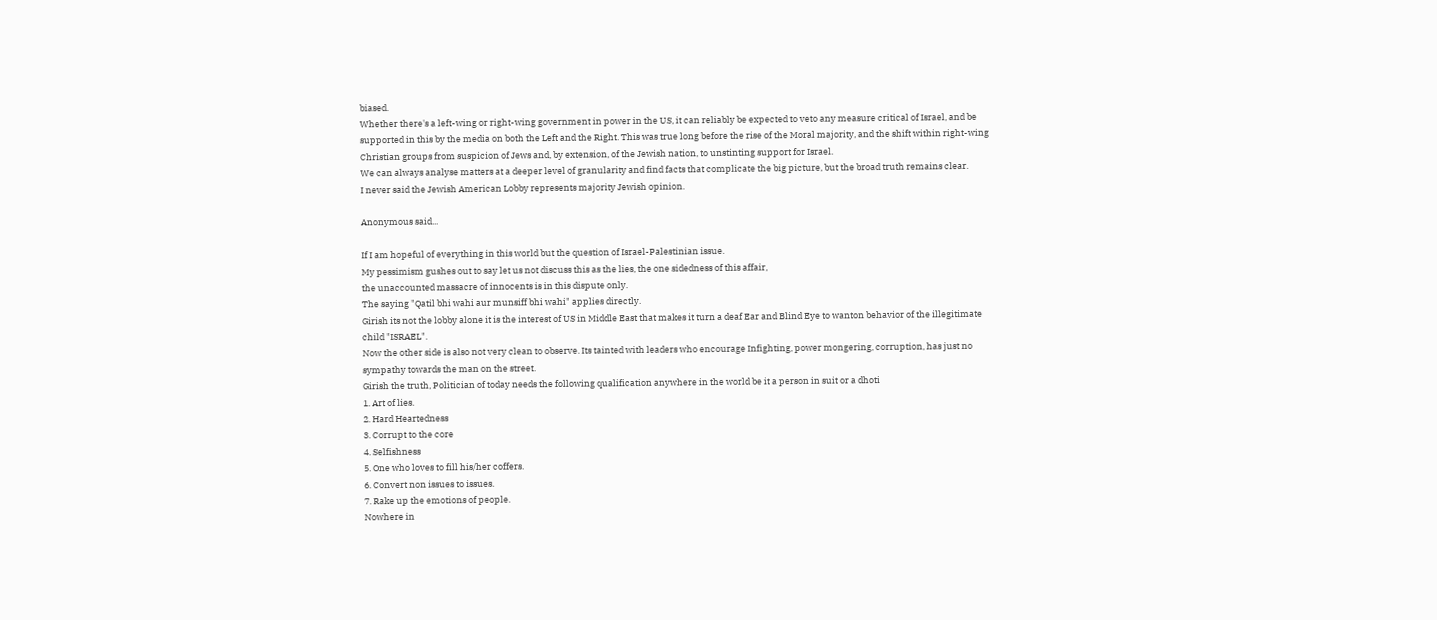biased.
Whether there's a left-wing or right-wing government in power in the US, it can reliably be expected to veto any measure critical of Israel, and be supported in this by the media on both the Left and the Right. This was true long before the rise of the Moral majority, and the shift within right-wing Christian groups from suspicion of Jews and, by extension, of the Jewish nation, to unstinting support for Israel.
We can always analyse matters at a deeper level of granularity and find facts that complicate the big picture, but the broad truth remains clear.
I never said the Jewish American Lobby represents majority Jewish opinion.

Anonymous said...

If I am hopeful of everything in this world but the question of Israel-Palestinian issue.
My pessimism gushes out to say let us not discuss this as the lies, the one sidedness of this affair,
the unaccounted massacre of innocents is in this dispute only.
The saying "Qatil bhi wahi aur munsiff bhi wahi" applies directly.
Girish its not the lobby alone it is the interest of US in Middle East that makes it turn a deaf Ear and Blind Eye to wanton behavior of the illegitimate child "ISRAEL".
Now the other side is also not very clean to observe. Its tainted with leaders who encourage Infighting, power mongering, corruption, has just no sympathy towards the man on the street.
Girish the truth, Politician of today needs the following qualification anywhere in the world be it a person in suit or a dhoti
1. Art of lies.
2. Hard Heartedness
3. Corrupt to the core
4. Selfishness
5. One who loves to fill his/her coffers.
6. Convert non issues to issues.
7. Rake up the emotions of people.
Nowhere in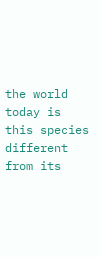the world today is this species different from its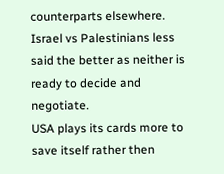counterparts elsewhere.
Israel vs Palestinians less said the better as neither is ready to decide and negotiate.
USA plays its cards more to save itself rather then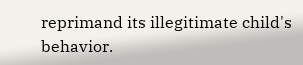reprimand its illegitimate child's behavior.